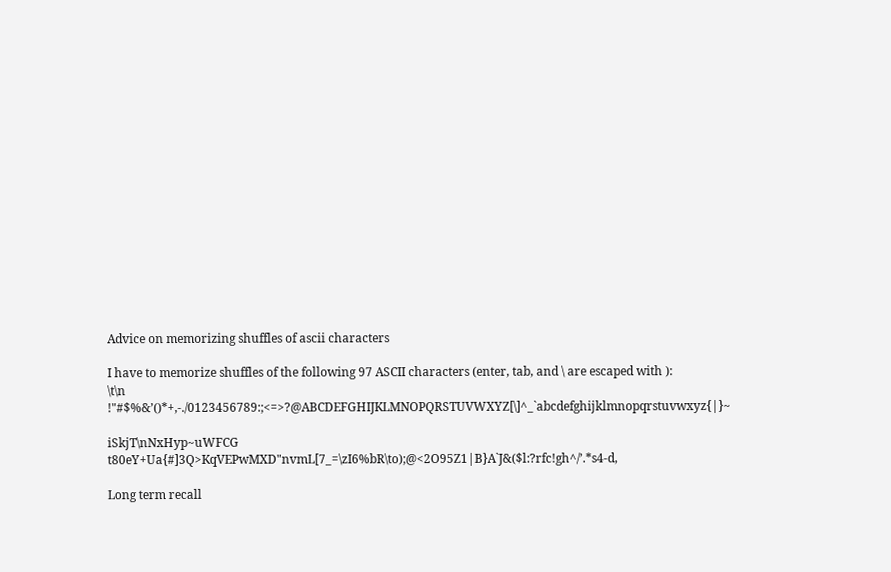Advice on memorizing shuffles of ascii characters

I have to memorize shuffles of the following 97 ASCII characters (enter, tab, and \ are escaped with ):
\t\n !"#$%&’()*+,-./0123456789:;<=>?@ABCDEFGHIJKLMNOPQRSTUVWXYZ[\]^_`abcdefghijklmnopqrstuvwxyz{|}~

iSkjT\nNxHyp~uWFCG t80eY+Ua{#]3Q>KqVEPwMXD"nvmL[7_=\zI6%bR\to);@<2O95Z1|B}A`J&($l:?rfc!gh^/’.*s4-d,

Long term recall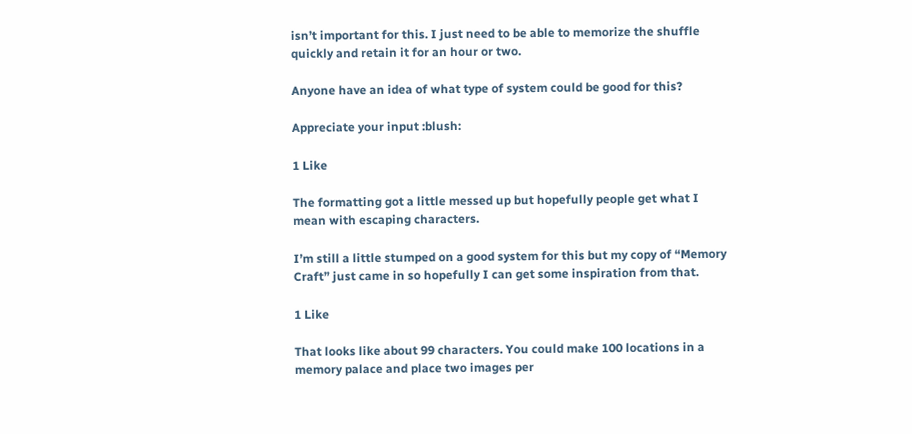isn’t important for this. I just need to be able to memorize the shuffle quickly and retain it for an hour or two.

Anyone have an idea of what type of system could be good for this?

Appreciate your input :blush:

1 Like

The formatting got a little messed up but hopefully people get what I mean with escaping characters.

I’m still a little stumped on a good system for this but my copy of “Memory Craft” just came in so hopefully I can get some inspiration from that.

1 Like

That looks like about 99 characters. You could make 100 locations in a memory palace and place two images per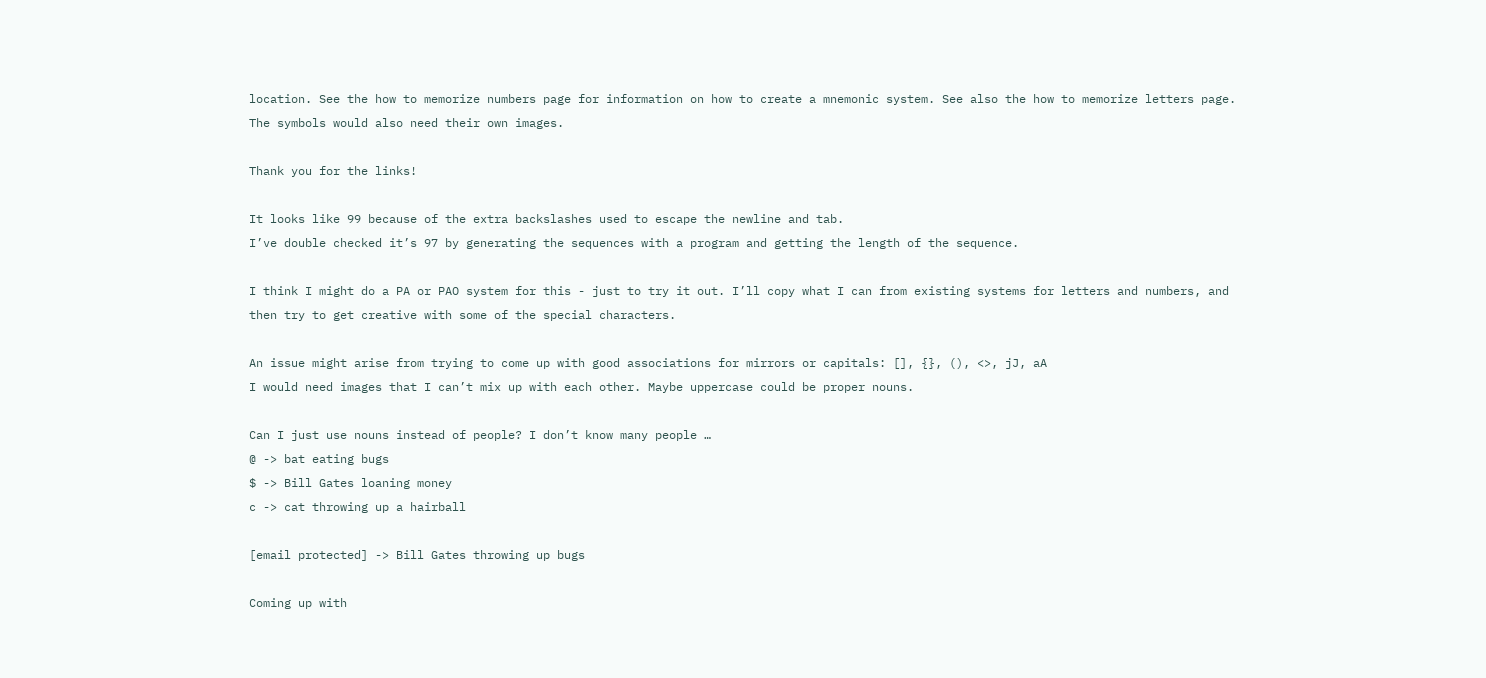location. See the how to memorize numbers page for information on how to create a mnemonic system. See also the how to memorize letters page. The symbols would also need their own images.

Thank you for the links!

It looks like 99 because of the extra backslashes used to escape the newline and tab.
I’ve double checked it’s 97 by generating the sequences with a program and getting the length of the sequence.

I think I might do a PA or PAO system for this - just to try it out. I’ll copy what I can from existing systems for letters and numbers, and then try to get creative with some of the special characters.

An issue might arise from trying to come up with good associations for mirrors or capitals: [], {}, (), <>, jJ, aA
I would need images that I can’t mix up with each other. Maybe uppercase could be proper nouns.

Can I just use nouns instead of people? I don’t know many people …
@ -> bat eating bugs
$ -> Bill Gates loaning money
c -> cat throwing up a hairball

[email protected] -> Bill Gates throwing up bugs

Coming up with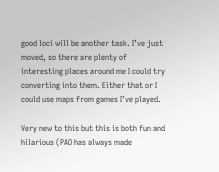good loci will be another task. I’ve just moved, so there are plenty of interesting places around me I could try converting into them. Either that or I could use maps from games I’ve played.

Very new to this but this is both fun and hilarious (PAO has always made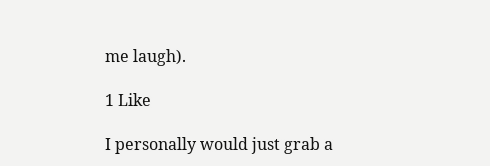me laugh).

1 Like

I personally would just grab a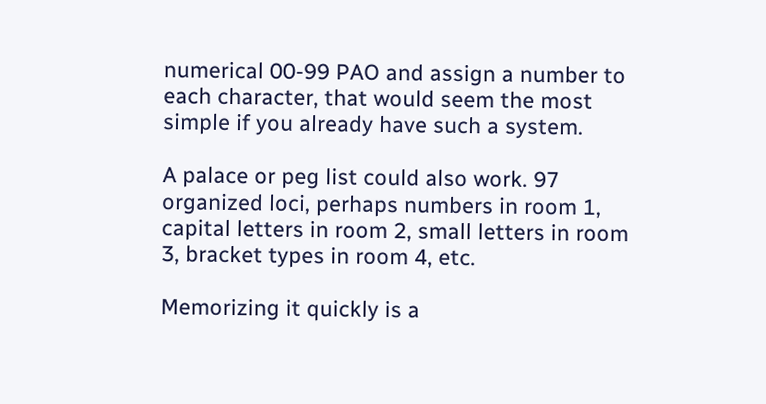numerical 00-99 PAO and assign a number to each character, that would seem the most simple if you already have such a system.

A palace or peg list could also work. 97 organized loci, perhaps numbers in room 1, capital letters in room 2, small letters in room 3, bracket types in room 4, etc.

Memorizing it quickly is a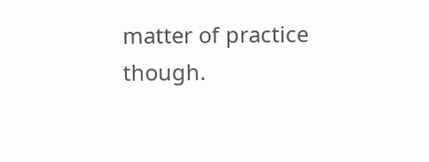matter of practice though.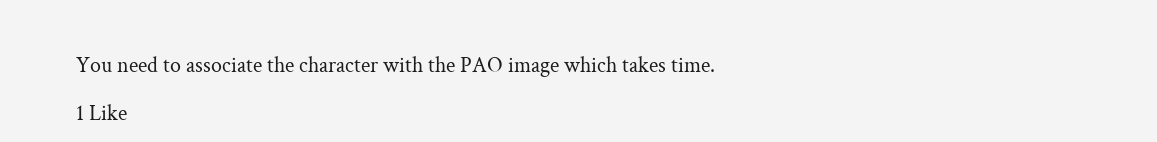You need to associate the character with the PAO image which takes time.

1 Like